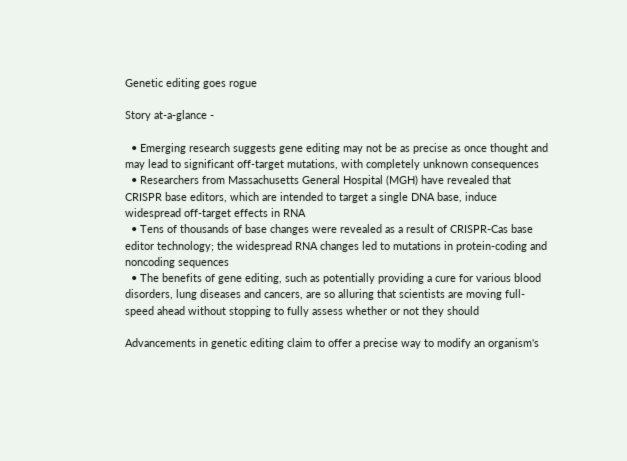Genetic editing goes rogue

Story at-a-glance -

  • Emerging research suggests gene editing may not be as precise as once thought and may lead to significant off-target mutations, with completely unknown consequences
  • Researchers from Massachusetts General Hospital (MGH) have revealed that CRISPR base editors, which are intended to target a single DNA base, induce widespread off-target effects in RNA
  • Tens of thousands of base changes were revealed as a result of CRISPR-Cas base editor technology; the widespread RNA changes led to mutations in protein-coding and noncoding sequences
  • The benefits of gene editing, such as potentially providing a cure for various blood disorders, lung diseases and cancers, are so alluring that scientists are moving full-speed ahead without stopping to fully assess whether or not they should

Advancements in genetic editing claim to offer a precise way to modify an organism's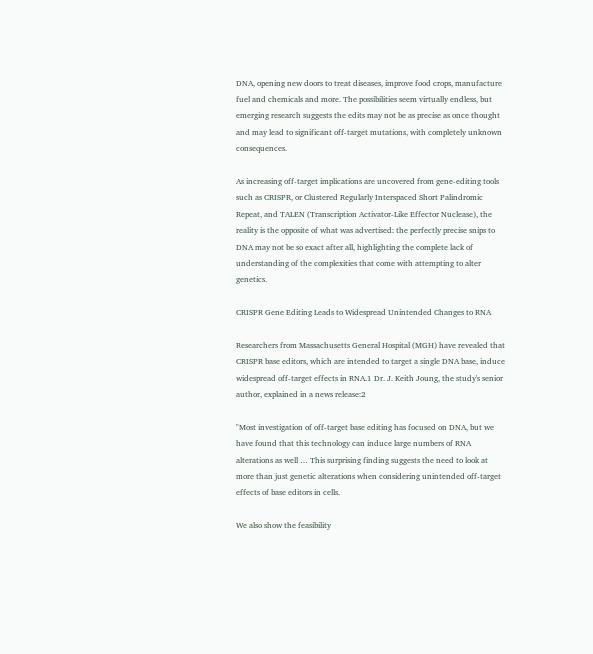DNA, opening new doors to treat diseases, improve food crops, manufacture fuel and chemicals and more. The possibilities seem virtually endless, but emerging research suggests the edits may not be as precise as once thought and may lead to significant off-target mutations, with completely unknown consequences.

As increasing off-target implications are uncovered from gene-editing tools such as CRISPR, or Clustered Regularly Interspaced Short Palindromic Repeat, and TALEN (Transcription Activator-Like Effector Nuclease), the reality is the opposite of what was advertised: the perfectly precise snips to DNA may not be so exact after all, highlighting the complete lack of understanding of the complexities that come with attempting to alter genetics.

CRISPR Gene Editing Leads to Widespread Unintended Changes to RNA

Researchers from Massachusetts General Hospital (MGH) have revealed that CRISPR base editors, which are intended to target a single DNA base, induce widespread off-target effects in RNA.1 Dr. J. Keith Joung, the study's senior author, explained in a news release:2

"Most investigation of off-target base editing has focused on DNA, but we have found that this technology can induce large numbers of RNA alterations as well … This surprising finding suggests the need to look at more than just genetic alterations when considering unintended off-target effects of base editors in cells.

We also show the feasibility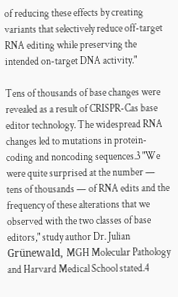of reducing these effects by creating variants that selectively reduce off-target RNA editing while preserving the intended on-target DNA activity."

Tens of thousands of base changes were revealed as a result of CRISPR-Cas base editor technology. The widespread RNA changes led to mutations in protein-coding and noncoding sequences.3 "We were quite surprised at the number — tens of thousands — of RNA edits and the frequency of these alterations that we observed with the two classes of base editors," study author Dr. Julian Grünewald, MGH Molecular Pathology and Harvard Medical School stated.4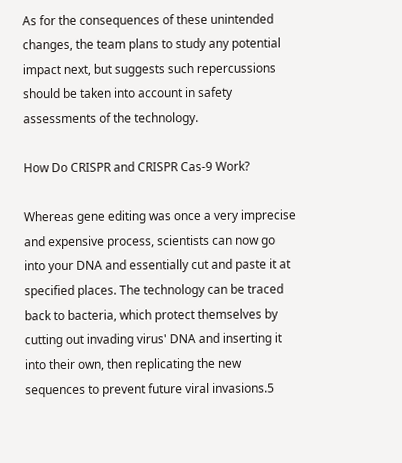As for the consequences of these unintended changes, the team plans to study any potential impact next, but suggests such repercussions should be taken into account in safety assessments of the technology.

How Do CRISPR and CRISPR Cas-9 Work?

Whereas gene editing was once a very imprecise and expensive process, scientists can now go into your DNA and essentially cut and paste it at specified places. The technology can be traced back to bacteria, which protect themselves by cutting out invading virus' DNA and inserting it into their own, then replicating the new sequences to prevent future viral invasions.5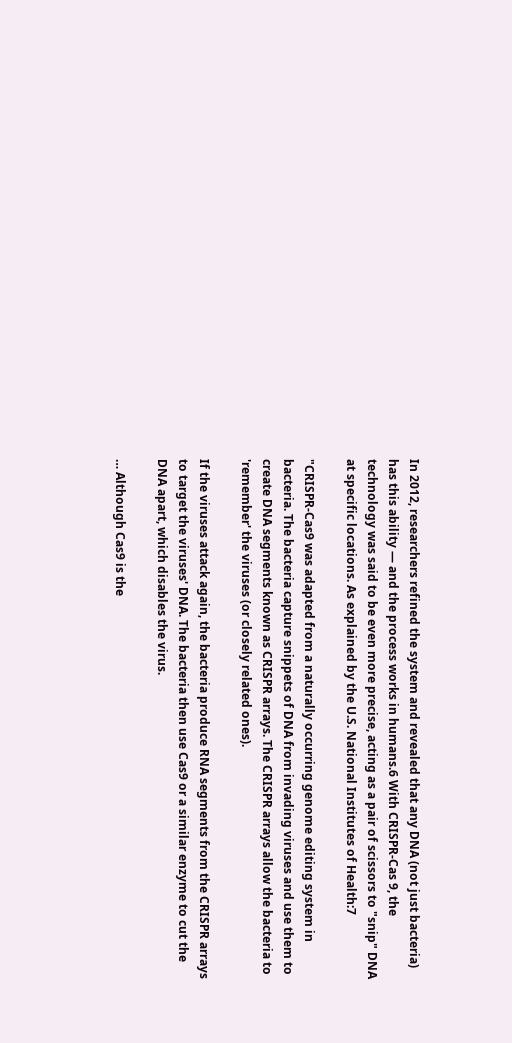In 2012, researchers refined the system and revealed that any DNA (not just bacteria) has this ability — and the process works in humans.6 With CRISPR-Cas 9, the technology was said to be even more precise, acting as a pair of scissors to "snip" DNA at specific locations. As explained by the U.S. National Institutes of Health:7

"CRISPR-Cas9 was adapted from a naturally occurring genome editing system in bacteria. The bacteria capture snippets of DNA from invading viruses and use them to create DNA segments known as CRISPR arrays. The CRISPR arrays allow the bacteria to 'remember' the viruses (or closely related ones).

If the viruses attack again, the bacteria produce RNA segments from the CRISPR arrays to target the viruses' DNA. The bacteria then use Cas9 or a similar enzyme to cut the DNA apart, which disables the virus.

… Although Cas9 is the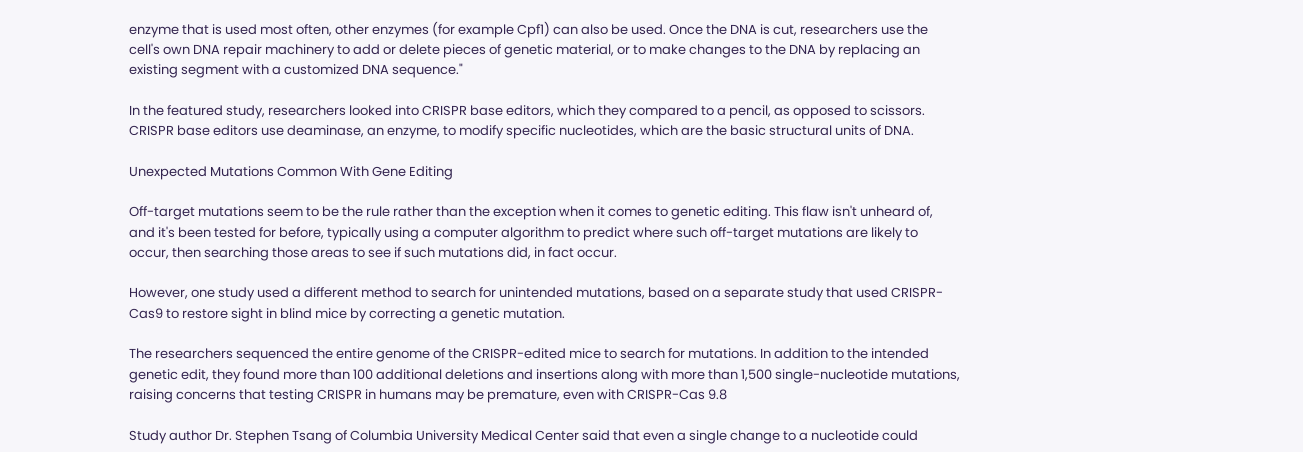enzyme that is used most often, other enzymes (for example Cpf1) can also be used. Once the DNA is cut, researchers use the cell's own DNA repair machinery to add or delete pieces of genetic material, or to make changes to the DNA by replacing an existing segment with a customized DNA sequence."

In the featured study, researchers looked into CRISPR base editors, which they compared to a pencil, as opposed to scissors. CRISPR base editors use deaminase, an enzyme, to modify specific nucleotides, which are the basic structural units of DNA.

Unexpected Mutations Common With Gene Editing

Off-target mutations seem to be the rule rather than the exception when it comes to genetic editing. This flaw isn't unheard of, and it's been tested for before, typically using a computer algorithm to predict where such off-target mutations are likely to occur, then searching those areas to see if such mutations did, in fact occur.

However, one study used a different method to search for unintended mutations, based on a separate study that used CRISPR-Cas9 to restore sight in blind mice by correcting a genetic mutation.

The researchers sequenced the entire genome of the CRISPR-edited mice to search for mutations. In addition to the intended genetic edit, they found more than 100 additional deletions and insertions along with more than 1,500 single-nucleotide mutations, raising concerns that testing CRISPR in humans may be premature, even with CRISPR-Cas 9.8

Study author Dr. Stephen Tsang of Columbia University Medical Center said that even a single change to a nucleotide could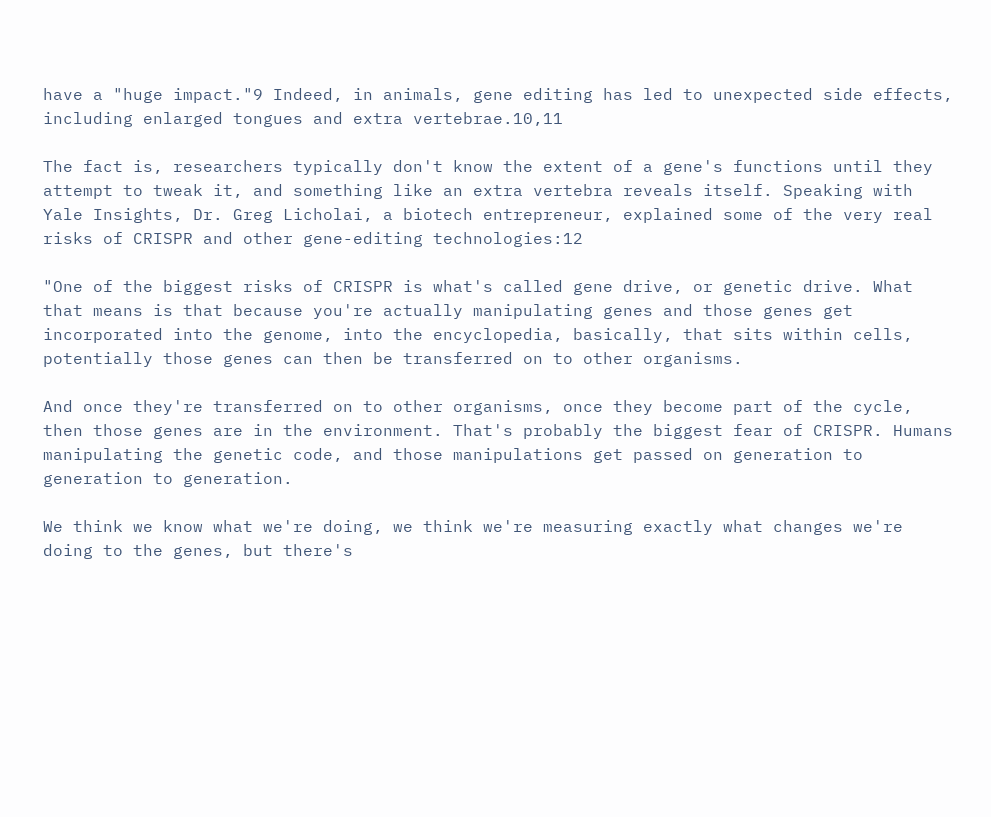have a "huge impact."9 Indeed, in animals, gene editing has led to unexpected side effects, including enlarged tongues and extra vertebrae.10,11

The fact is, researchers typically don't know the extent of a gene's functions until they attempt to tweak it, and something like an extra vertebra reveals itself. Speaking with Yale Insights, Dr. Greg Licholai, a biotech entrepreneur, explained some of the very real risks of CRISPR and other gene-editing technologies:12

"One of the biggest risks of CRISPR is what's called gene drive, or genetic drive. What that means is that because you're actually manipulating genes and those genes get incorporated into the genome, into the encyclopedia, basically, that sits within cells, potentially those genes can then be transferred on to other organisms.

And once they're transferred on to other organisms, once they become part of the cycle, then those genes are in the environment. That's probably the biggest fear of CRISPR. Humans manipulating the genetic code, and those manipulations get passed on generation to generation to generation.

We think we know what we're doing, we think we're measuring exactly what changes we're doing to the genes, but there's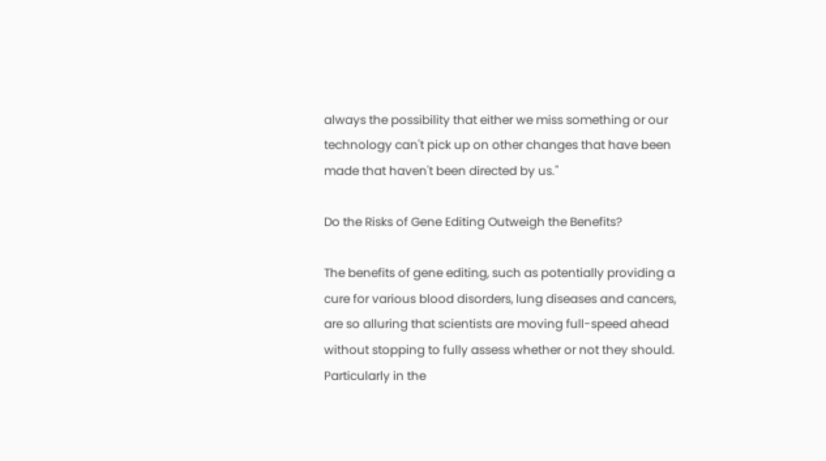always the possibility that either we miss something or our technology can't pick up on other changes that have been made that haven't been directed by us."

Do the Risks of Gene Editing Outweigh the Benefits?

The benefits of gene editing, such as potentially providing a cure for various blood disorders, lung diseases and cancers, are so alluring that scientists are moving full-speed ahead without stopping to fully assess whether or not they should. Particularly in the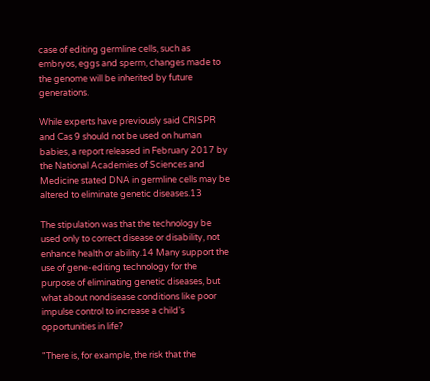case of editing germline cells, such as embryos, eggs and sperm, changes made to the genome will be inherited by future generations.

While experts have previously said CRISPR and Cas 9 should not be used on human babies, a report released in February 2017 by the National Academies of Sciences and Medicine stated DNA in germline cells may be altered to eliminate genetic diseases.13

The stipulation was that the technology be used only to correct disease or disability, not enhance health or ability.14 Many support the use of gene-editing technology for the purpose of eliminating genetic diseases, but what about nondisease conditions like poor impulse control to increase a child's opportunities in life?

"There is, for example, the risk that the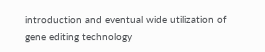introduction and eventual wide utilization of gene editing technology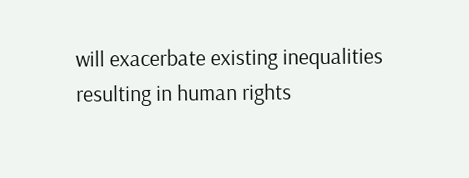will exacerbate existing inequalities resulting in human rights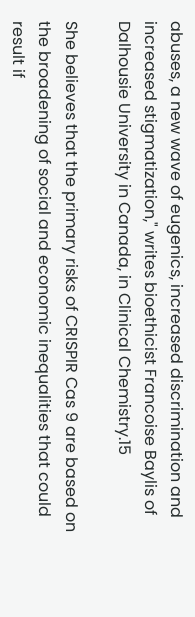abuses, a new wave of eugenics, increased discrimination and increased stigmatization," writes bioethicist Francoise Baylis of Dalhousie University in Canada, in Clinical Chemistry.15

She believes that the primary risks of CRISPIR Cas 9 are based on the broadening of social and economic inequalities that could result if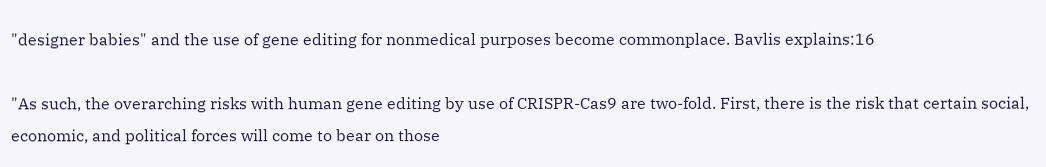"designer babies" and the use of gene editing for nonmedical purposes become commonplace. Bavlis explains:16

"As such, the overarching risks with human gene editing by use of CRISPR-Cas9 are two-fold. First, there is the risk that certain social, economic, and political forces will come to bear on those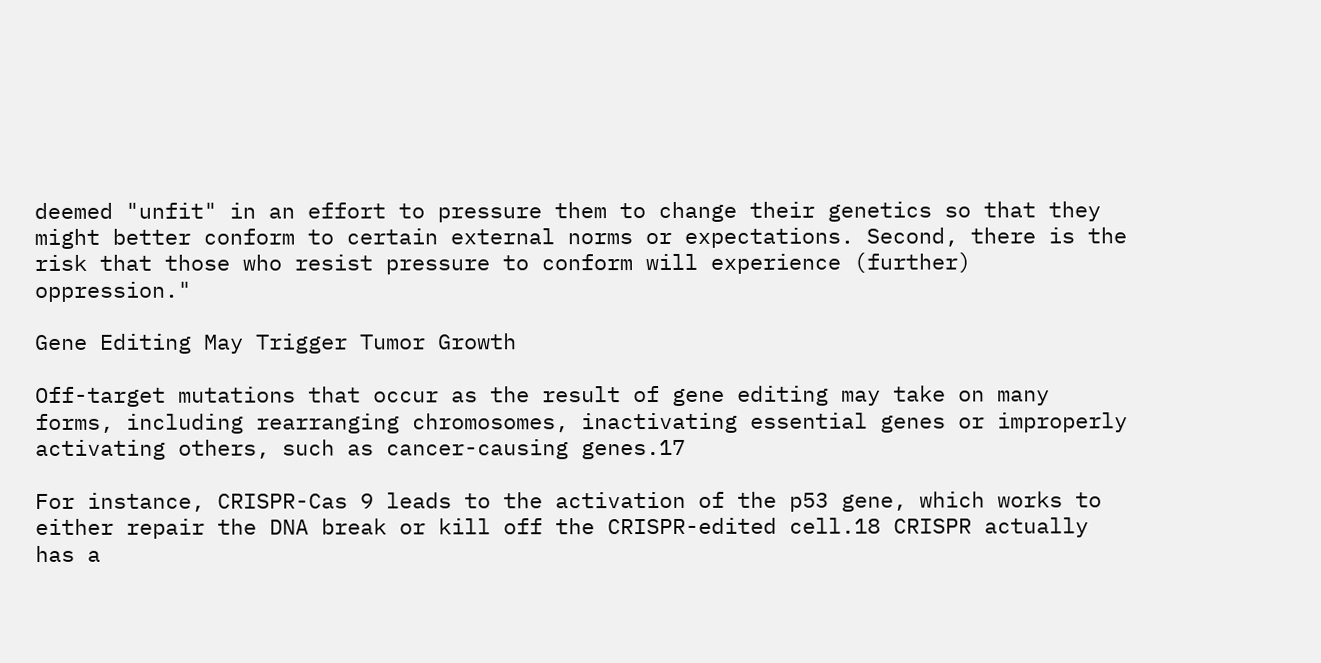deemed "unfit" in an effort to pressure them to change their genetics so that they might better conform to certain external norms or expectations. Second, there is the risk that those who resist pressure to conform will experience (further) oppression."

Gene Editing May Trigger Tumor Growth

Off-target mutations that occur as the result of gene editing may take on many forms, including rearranging chromosomes, inactivating essential genes or improperly activating others, such as cancer-causing genes.17

For instance, CRISPR-Cas 9 leads to the activation of the p53 gene, which works to either repair the DNA break or kill off the CRISPR-edited cell.18 CRISPR actually has a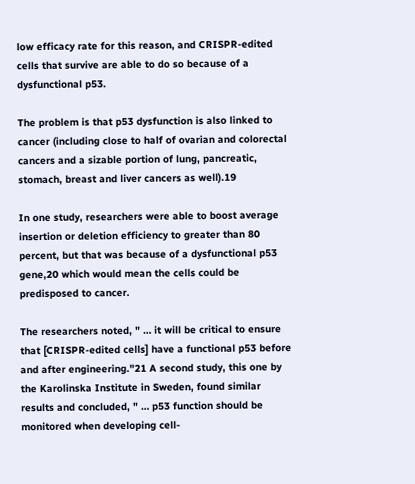low efficacy rate for this reason, and CRISPR-edited cells that survive are able to do so because of a dysfunctional p53.

The problem is that p53 dysfunction is also linked to cancer (including close to half of ovarian and colorectal cancers and a sizable portion of lung, pancreatic, stomach, breast and liver cancers as well).19

In one study, researchers were able to boost average insertion or deletion efficiency to greater than 80 percent, but that was because of a dysfunctional p53 gene,20 which would mean the cells could be predisposed to cancer.

The researchers noted, " … it will be critical to ensure that [CRISPR-edited cells] have a functional p53 before and after engineering."21 A second study, this one by the Karolinska Institute in Sweden, found similar results and concluded, " … p53 function should be monitored when developing cell-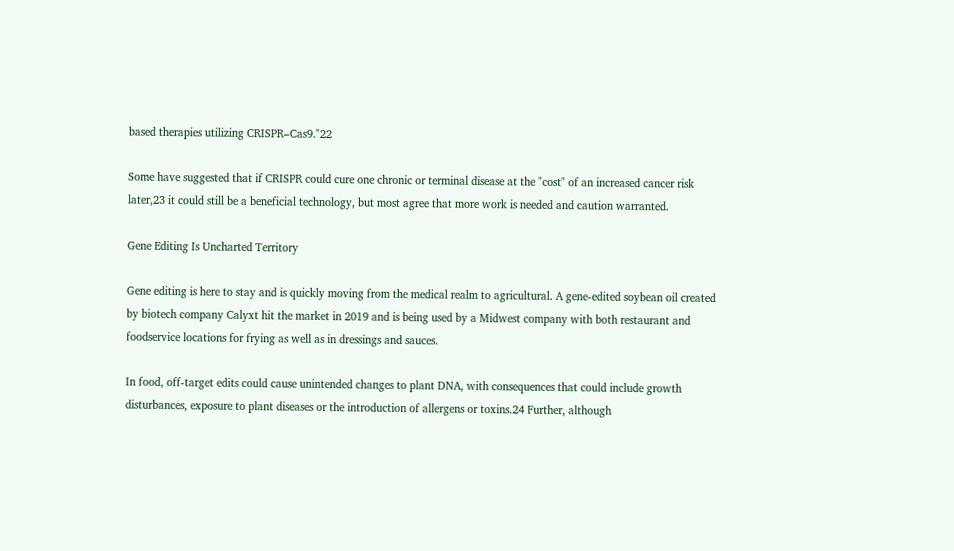based therapies utilizing CRISPR–Cas9."22

Some have suggested that if CRISPR could cure one chronic or terminal disease at the "cost" of an increased cancer risk later,23 it could still be a beneficial technology, but most agree that more work is needed and caution warranted.

Gene Editing Is Uncharted Territory

Gene editing is here to stay and is quickly moving from the medical realm to agricultural. A gene-edited soybean oil created by biotech company Calyxt hit the market in 2019 and is being used by a Midwest company with both restaurant and foodservice locations for frying as well as in dressings and sauces.

In food, off-target edits could cause unintended changes to plant DNA, with consequences that could include growth disturbances, exposure to plant diseases or the introduction of allergens or toxins.24 Further, although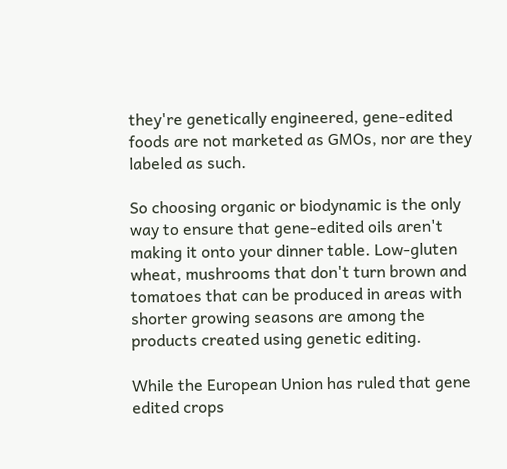they're genetically engineered, gene-edited foods are not marketed as GMOs, nor are they labeled as such.

So choosing organic or biodynamic is the only way to ensure that gene-edited oils aren't making it onto your dinner table. Low-gluten wheat, mushrooms that don't turn brown and tomatoes that can be produced in areas with shorter growing seasons are among the products created using genetic editing.

While the European Union has ruled that gene edited crops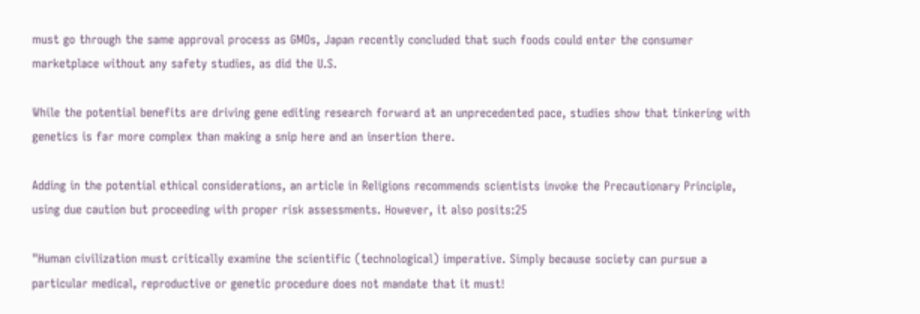must go through the same approval process as GMOs, Japan recently concluded that such foods could enter the consumer marketplace without any safety studies, as did the U.S.

While the potential benefits are driving gene editing research forward at an unprecedented pace, studies show that tinkering with genetics is far more complex than making a snip here and an insertion there.

Adding in the potential ethical considerations, an article in Religions recommends scientists invoke the Precautionary Principle, using due caution but proceeding with proper risk assessments. However, it also posits:25

"Human civilization must critically examine the scientific (technological) imperative. Simply because society can pursue a particular medical, reproductive or genetic procedure does not mandate that it must!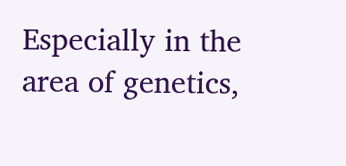Especially in the area of genetics,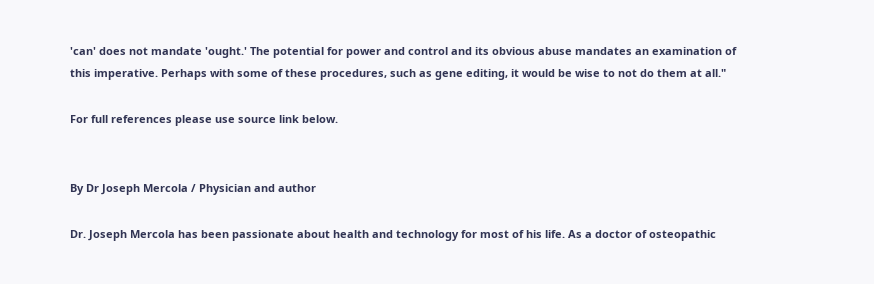'can' does not mandate 'ought.' The potential for power and control and its obvious abuse mandates an examination of this imperative. Perhaps with some of these procedures, such as gene editing, it would be wise to not do them at all."

For full references please use source link below.


By Dr Joseph Mercola / Physician and author

Dr. Joseph Mercola has been passionate about health and technology for most of his life. As a doctor of osteopathic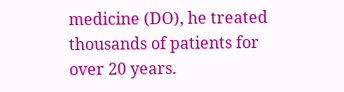medicine (DO), he treated thousands of patients for over 20 years.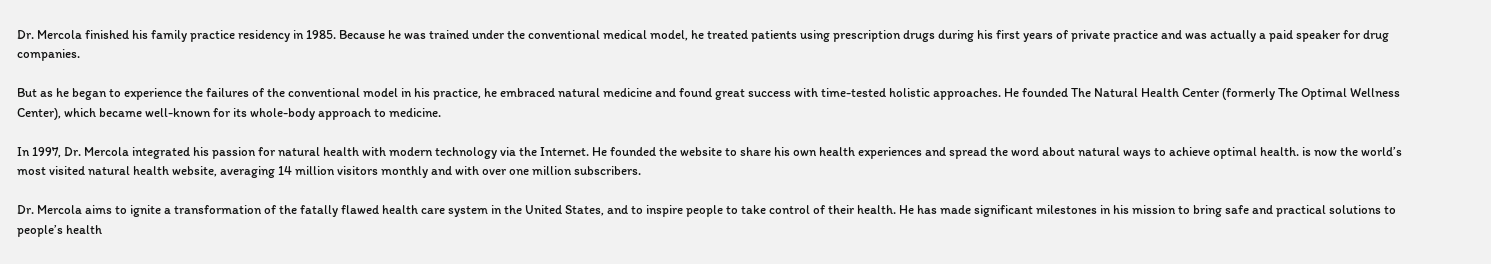Dr. Mercola finished his family practice residency in 1985. Because he was trained under the conventional medical model, he treated patients using prescription drugs during his first years of private practice and was actually a paid speaker for drug companies.

But as he began to experience the failures of the conventional model in his practice, he embraced natural medicine and found great success with time-tested holistic approaches. He founded The Natural Health Center (formerly The Optimal Wellness Center), which became well-known for its whole-body approach to medicine.

In 1997, Dr. Mercola integrated his passion for natural health with modern technology via the Internet. He founded the website to share his own health experiences and spread the word about natural ways to achieve optimal health. is now the world’s most visited natural health website, averaging 14 million visitors monthly and with over one million subscribers.

Dr. Mercola aims to ignite a transformation of the fatally flawed health care system in the United States, and to inspire people to take control of their health. He has made significant milestones in his mission to bring safe and practical solutions to people’s health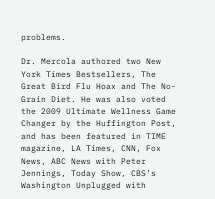problems.

Dr. Mercola authored two New York Times Bestsellers, The Great Bird Flu Hoax and The No-Grain Diet. He was also voted the 2009 Ultimate Wellness Game Changer by the Huffington Post, and has been featured in TIME magazine, LA Times, CNN, Fox News, ABC News with Peter Jennings, Today Show, CBS’s Washington Unplugged with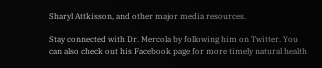Sharyl Attkisson, and other major media resources.

Stay connected with Dr. Mercola by following him on Twitter. You can also check out his Facebook page for more timely natural health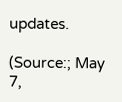updates.

(Source:; May 7,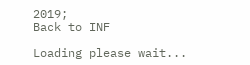2019;
Back to INF

Loading please wait...